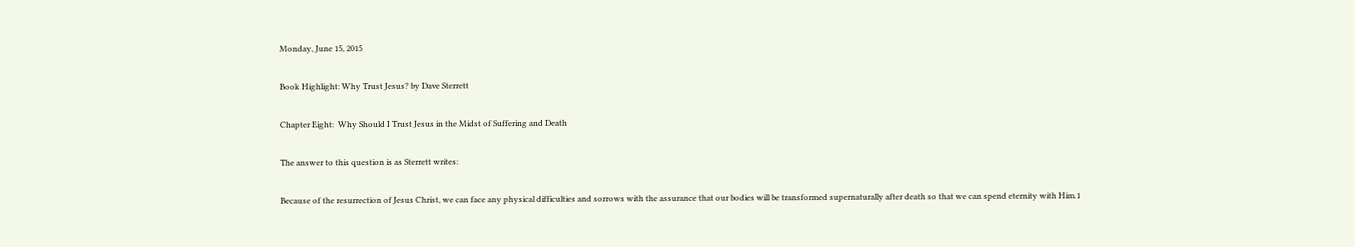Monday, June 15, 2015

Book Highlight: Why Trust Jesus? by Dave Sterrett

Chapter Eight:  Why Should I Trust Jesus in the Midst of Suffering and Death

The answer to this question is as Sterrett writes:

Because of the resurrection of Jesus Christ, we can face any physical difficulties and sorrows with the assurance that our bodies will be transformed supernaturally after death so that we can spend eternity with Him.1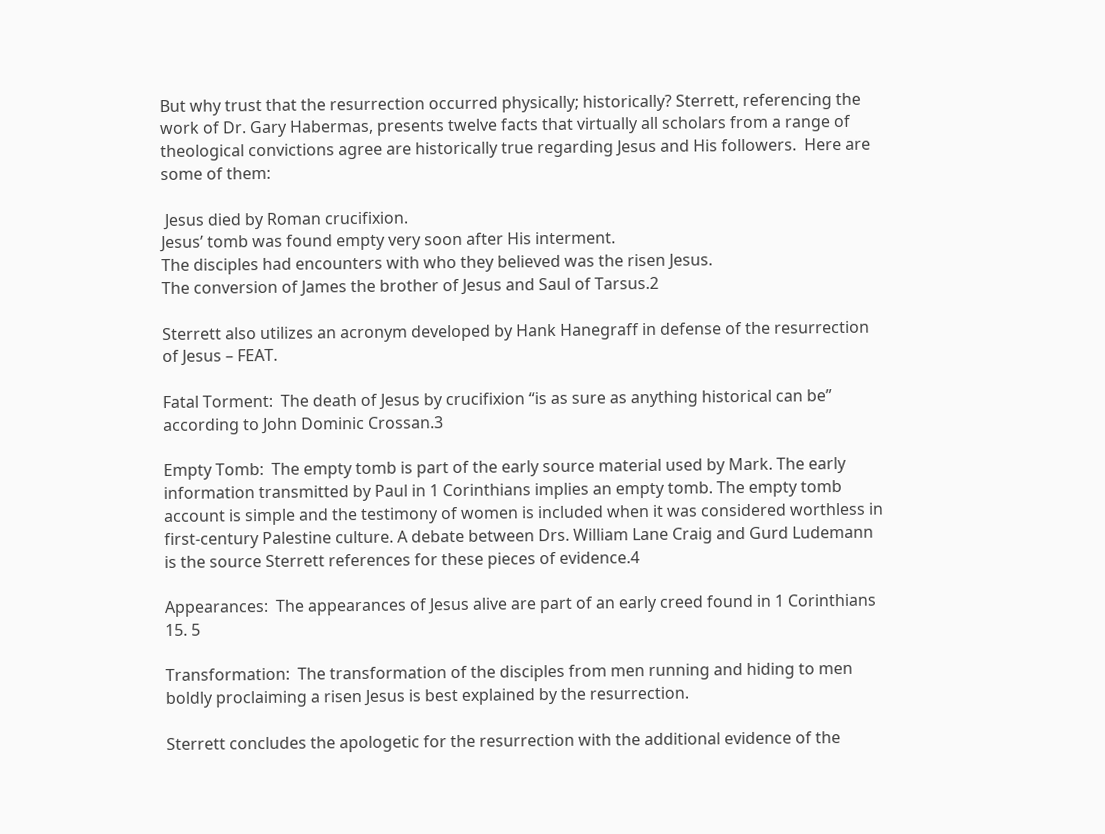But why trust that the resurrection occurred physically; historically? Sterrett, referencing the work of Dr. Gary Habermas, presents twelve facts that virtually all scholars from a range of theological convictions agree are historically true regarding Jesus and His followers.  Here are some of them:

 Jesus died by Roman crucifixion.
Jesus’ tomb was found empty very soon after His interment.
The disciples had encounters with who they believed was the risen Jesus.
The conversion of James the brother of Jesus and Saul of Tarsus.2

Sterrett also utilizes an acronym developed by Hank Hanegraff in defense of the resurrection of Jesus – FEAT.

Fatal Torment:  The death of Jesus by crucifixion “is as sure as anything historical can be” according to John Dominic Crossan.3

Empty Tomb:  The empty tomb is part of the early source material used by Mark. The early information transmitted by Paul in 1 Corinthians implies an empty tomb. The empty tomb account is simple and the testimony of women is included when it was considered worthless in first-century Palestine culture. A debate between Drs. William Lane Craig and Gurd Ludemann is the source Sterrett references for these pieces of evidence.4

Appearances:  The appearances of Jesus alive are part of an early creed found in 1 Corinthians 15. 5

Transformation:  The transformation of the disciples from men running and hiding to men boldly proclaiming a risen Jesus is best explained by the resurrection.

Sterrett concludes the apologetic for the resurrection with the additional evidence of the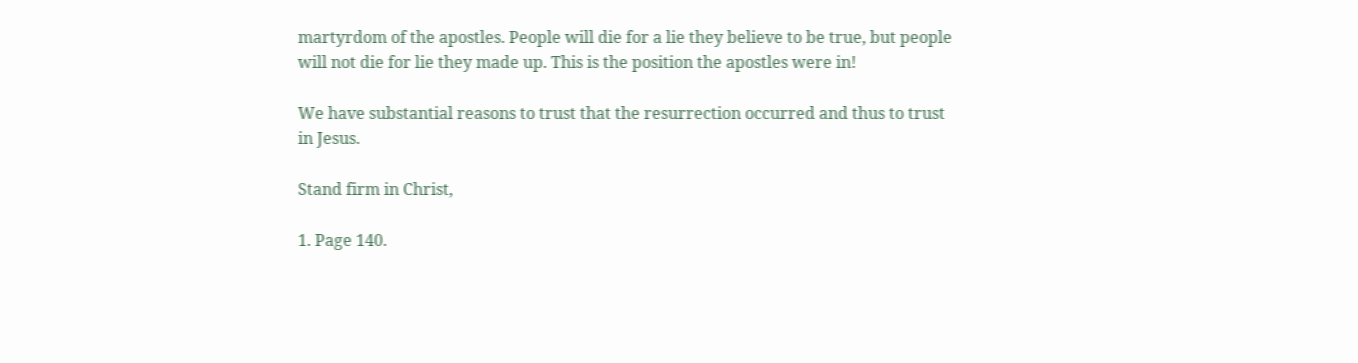martyrdom of the apostles. People will die for a lie they believe to be true, but people will not die for lie they made up. This is the position the apostles were in!

We have substantial reasons to trust that the resurrection occurred and thus to trust in Jesus.

Stand firm in Christ,

1. Page 140.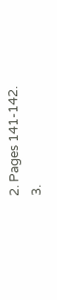2. Pages 141-142.
3.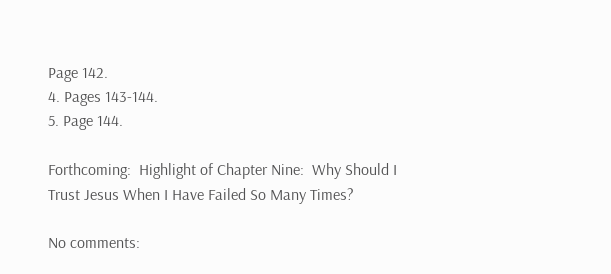Page 142.
4. Pages 143-144.
5. Page 144.

Forthcoming:  Highlight of Chapter Nine:  Why Should I Trust Jesus When I Have Failed So Many Times?

No comments: